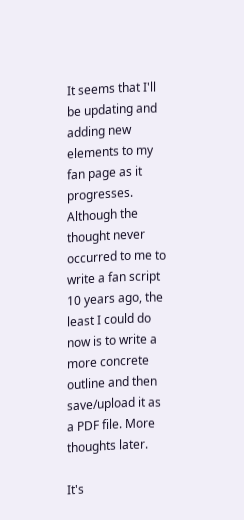It seems that I'll be updating and adding new elements to my fan page as it progresses. Although the thought never occurred to me to write a fan script 10 years ago, the least I could do now is to write a more concrete outline and then save/upload it as a PDF file. More thoughts later.

It's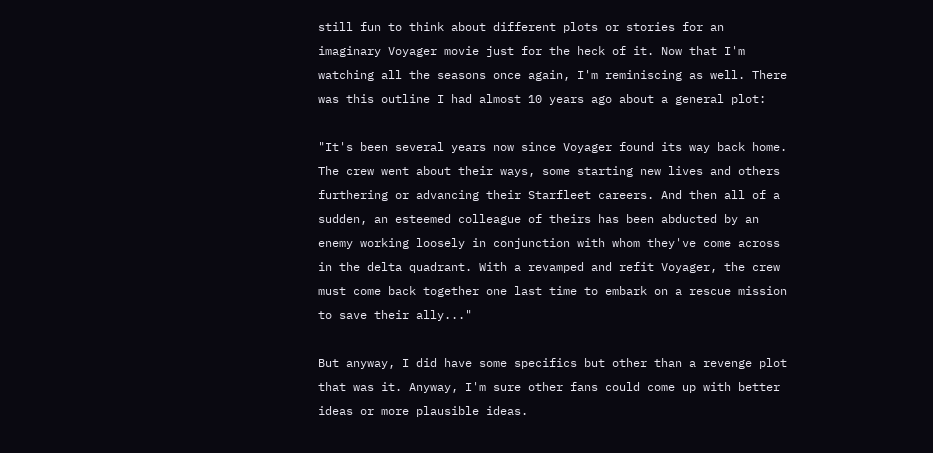still fun to think about different plots or stories for an imaginary Voyager movie just for the heck of it. Now that I'm watching all the seasons once again, I'm reminiscing as well. There was this outline I had almost 10 years ago about a general plot:

"It's been several years now since Voyager found its way back home. The crew went about their ways, some starting new lives and others furthering or advancing their Starfleet careers. And then all of a sudden, an esteemed colleague of theirs has been abducted by an enemy working loosely in conjunction with whom they've come across in the delta quadrant. With a revamped and refit Voyager, the crew must come back together one last time to embark on a rescue mission to save their ally..."

But anyway, I did have some specifics but other than a revenge plot that was it. Anyway, I'm sure other fans could come up with better ideas or more plausible ideas.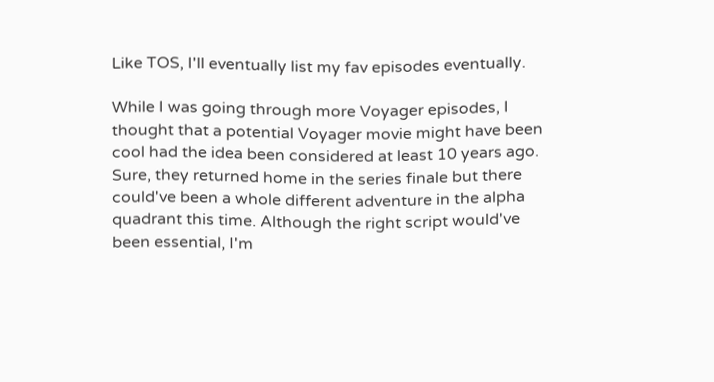Like TOS, I'll eventually list my fav episodes eventually.

While I was going through more Voyager episodes, I thought that a potential Voyager movie might have been cool had the idea been considered at least 10 years ago. Sure, they returned home in the series finale but there could've been a whole different adventure in the alpha quadrant this time. Although the right script would've been essential, I'm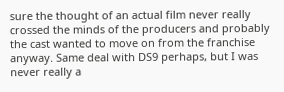sure the thought of an actual film never really crossed the minds of the producers and probably the cast wanted to move on from the franchise anyway. Same deal with DS9 perhaps, but I was never really a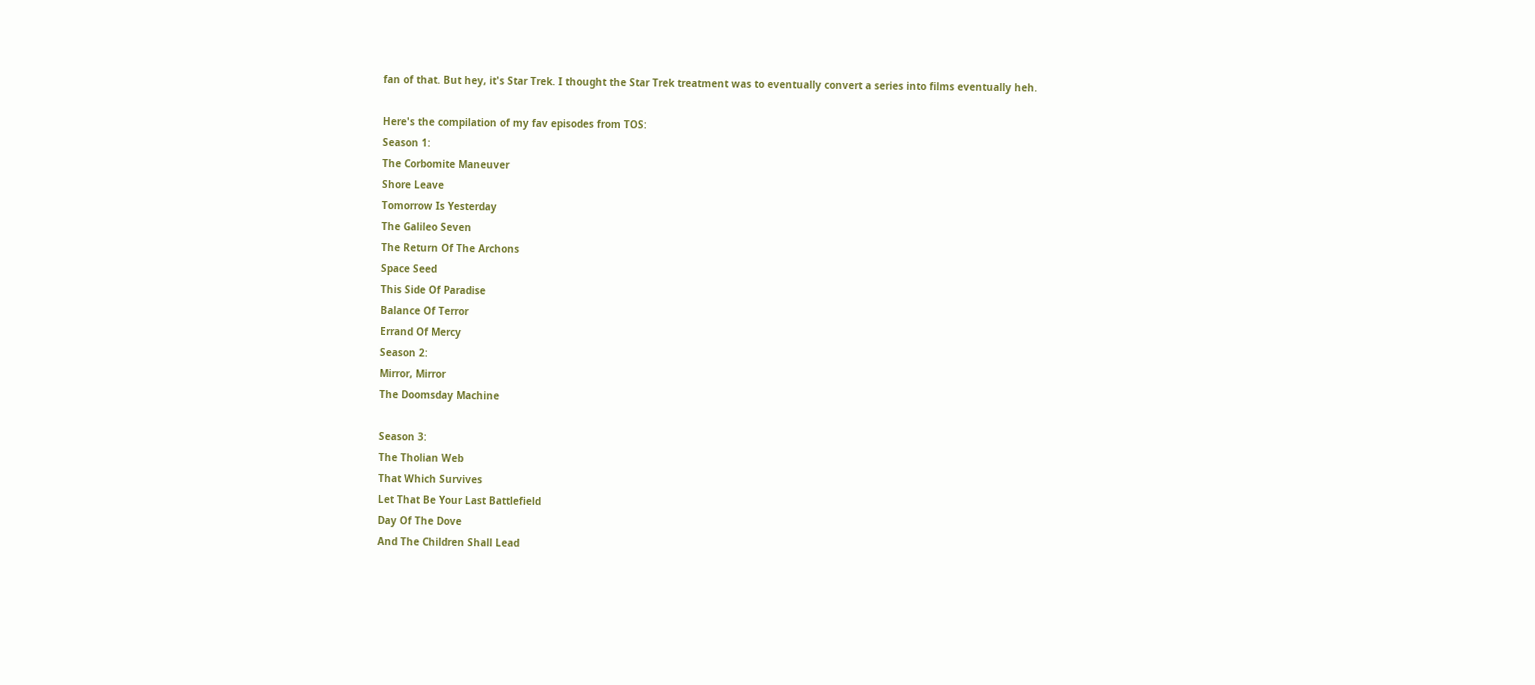fan of that. But hey, it's Star Trek. I thought the Star Trek treatment was to eventually convert a series into films eventually heh.

Here's the compilation of my fav episodes from TOS:
Season 1:
The Corbomite Maneuver
Shore Leave
Tomorrow Is Yesterday
The Galileo Seven
The Return Of The Archons
Space Seed
This Side Of Paradise
Balance Of Terror
Errand Of Mercy
Season 2:
Mirror, Mirror
The Doomsday Machine

Season 3:
The Tholian Web
That Which Survives
Let That Be Your Last Battlefield
Day Of The Dove
And The Children Shall Lead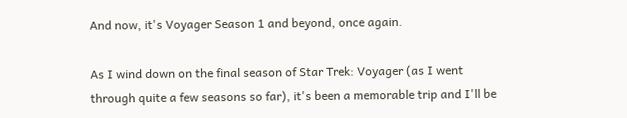And now, it's Voyager Season 1 and beyond, once again.

As I wind down on the final season of Star Trek: Voyager (as I went through quite a few seasons so far), it's been a memorable trip and I'll be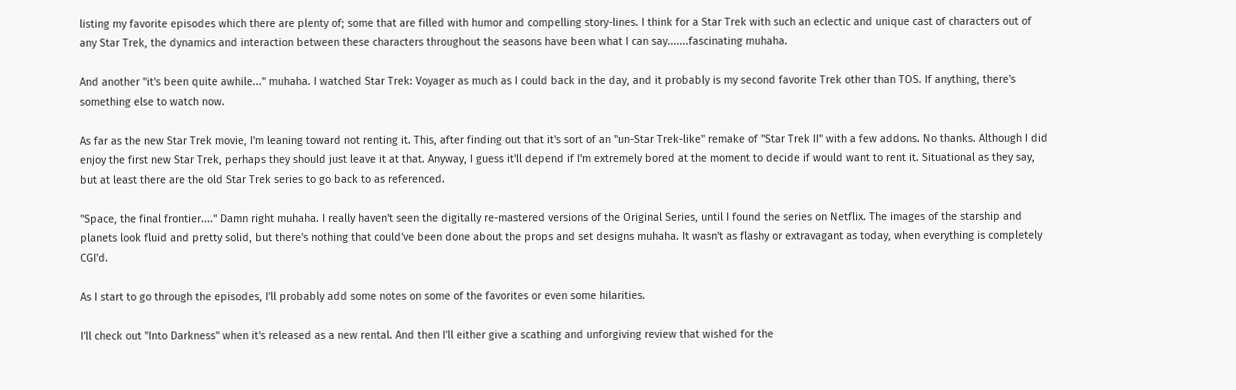listing my favorite episodes which there are plenty of; some that are filled with humor and compelling story-lines. I think for a Star Trek with such an eclectic and unique cast of characters out of any Star Trek, the dynamics and interaction between these characters throughout the seasons have been what I can say.......fascinating muhaha.

And another "it's been quite awhile..." muhaha. I watched Star Trek: Voyager as much as I could back in the day, and it probably is my second favorite Trek other than TOS. If anything, there's something else to watch now.

As far as the new Star Trek movie, I'm leaning toward not renting it. This, after finding out that it's sort of an "un-Star Trek-like" remake of "Star Trek II" with a few addons. No thanks. Although I did enjoy the first new Star Trek, perhaps they should just leave it at that. Anyway, I guess it'll depend if I'm extremely bored at the moment to decide if would want to rent it. Situational as they say, but at least there are the old Star Trek series to go back to as referenced.

"Space, the final frontier...." Damn right muhaha. I really haven't seen the digitally re-mastered versions of the Original Series, until I found the series on Netflix. The images of the starship and planets look fluid and pretty solid, but there's nothing that could've been done about the props and set designs muhaha. It wasn't as flashy or extravagant as today, when everything is completely CGI'd.

As I start to go through the episodes, I'll probably add some notes on some of the favorites or even some hilarities.

I'll check out "Into Darkness" when it's released as a new rental. And then I'll either give a scathing and unforgiving review that wished for the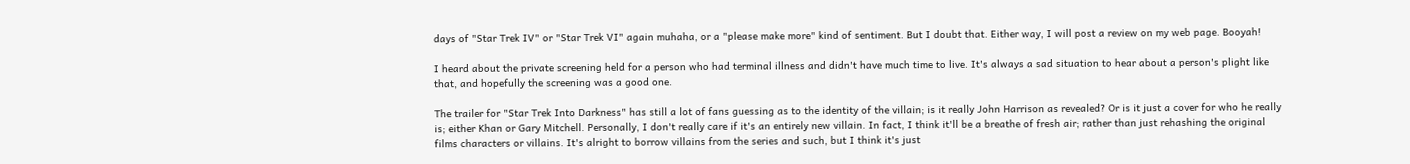days of "Star Trek IV" or "Star Trek VI" again muhaha, or a "please make more" kind of sentiment. But I doubt that. Either way, I will post a review on my web page. Booyah!

I heard about the private screening held for a person who had terminal illness and didn't have much time to live. It's always a sad situation to hear about a person's plight like that, and hopefully the screening was a good one.

The trailer for "Star Trek Into Darkness" has still a lot of fans guessing as to the identity of the villain; is it really John Harrison as revealed? Or is it just a cover for who he really is; either Khan or Gary Mitchell. Personally, I don't really care if it's an entirely new villain. In fact, I think it'll be a breathe of fresh air; rather than just rehashing the original films characters or villains. It's alright to borrow villains from the series and such, but I think it's just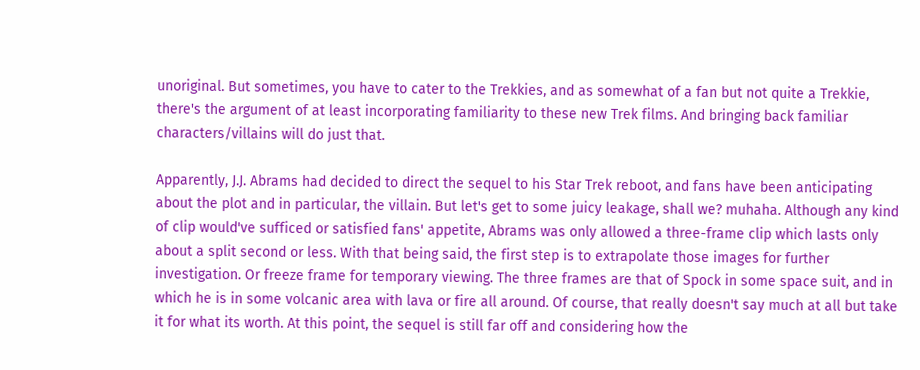unoriginal. But sometimes, you have to cater to the Trekkies, and as somewhat of a fan but not quite a Trekkie, there's the argument of at least incorporating familiarity to these new Trek films. And bringing back familiar characters/villains will do just that.

Apparently, J.J. Abrams had decided to direct the sequel to his Star Trek reboot, and fans have been anticipating about the plot and in particular, the villain. But let's get to some juicy leakage, shall we? muhaha. Although any kind of clip would've sufficed or satisfied fans' appetite, Abrams was only allowed a three-frame clip which lasts only about a split second or less. With that being said, the first step is to extrapolate those images for further investigation. Or freeze frame for temporary viewing. The three frames are that of Spock in some space suit, and in which he is in some volcanic area with lava or fire all around. Of course, that really doesn't say much at all but take it for what its worth. At this point, the sequel is still far off and considering how the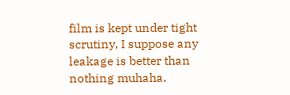film is kept under tight scrutiny, I suppose any leakage is better than nothing muhaha.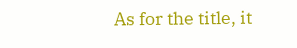As for the title, it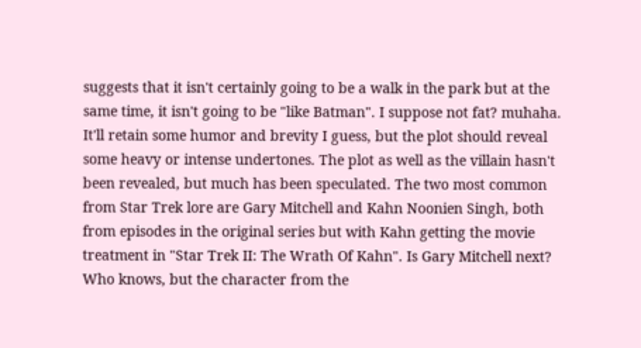suggests that it isn't certainly going to be a walk in the park but at the same time, it isn't going to be "like Batman". I suppose not fat? muhaha. It'll retain some humor and brevity I guess, but the plot should reveal some heavy or intense undertones. The plot as well as the villain hasn't been revealed, but much has been speculated. The two most common from Star Trek lore are Gary Mitchell and Kahn Noonien Singh, both from episodes in the original series but with Kahn getting the movie treatment in "Star Trek II: The Wrath Of Kahn". Is Gary Mitchell next? Who knows, but the character from the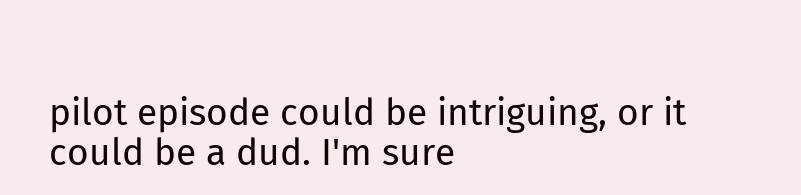pilot episode could be intriguing, or it could be a dud. I'm sure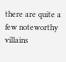there are quite a few noteworthy villains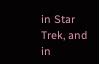in Star Trek, and in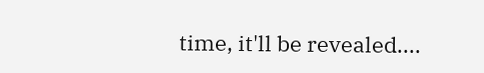time, it'll be revealed....